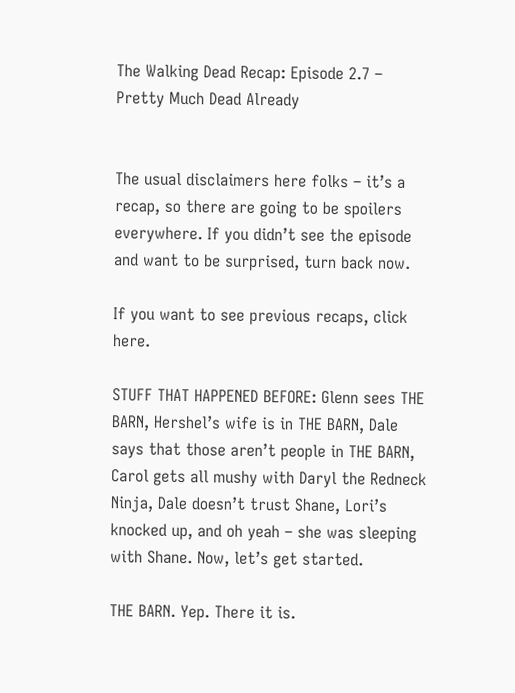The Walking Dead Recap: Episode 2.7 – Pretty Much Dead Already


The usual disclaimers here folks – it’s a recap, so there are going to be spoilers everywhere. If you didn’t see the episode and want to be surprised, turn back now.

If you want to see previous recaps, click here.

STUFF THAT HAPPENED BEFORE: Glenn sees THE BARN, Hershel’s wife is in THE BARN, Dale says that those aren’t people in THE BARN, Carol gets all mushy with Daryl the Redneck Ninja, Dale doesn’t trust Shane, Lori’s knocked up, and oh yeah – she was sleeping with Shane. Now, let’s get started.

THE BARN. Yep. There it is.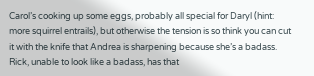Carol’s cooking up some eggs, probably all special for Daryl (hint: more squirrel entrails), but otherwise the tension is so think you can cut it with the knife that Andrea is sharpening because she’s a badass. Rick, unable to look like a badass, has that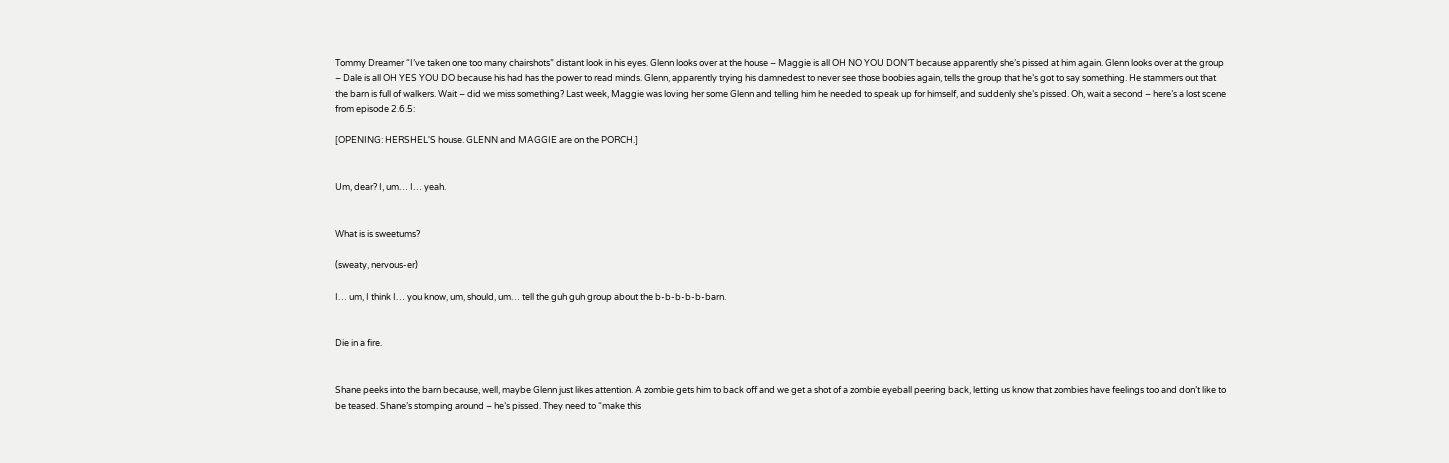Tommy Dreamer “I’ve taken one too many chairshots” distant look in his eyes. Glenn looks over at the house – Maggie is all OH NO YOU DON’T because apparently she’s pissed at him again. Glenn looks over at the group – Dale is all OH YES YOU DO because his had has the power to read minds. Glenn, apparently trying his damnedest to never see those boobies again, tells the group that he’s got to say something. He stammers out that the barn is full of walkers. Wait – did we miss something? Last week, Maggie was loving her some Glenn and telling him he needed to speak up for himself, and suddenly she’s pissed. Oh, wait a second – here’s a lost scene from episode 2.6.5:

[OPENING: HERSHEL'S house. GLENN and MAGGIE are on the PORCH.]


Um, dear? I, um… I… yeah.


What is is sweetums?

(sweaty, nervous-er)

I… um, I think I… you know, um, should, um… tell the guh guh group about the b-b-b-b-b-barn.


Die in a fire.


Shane peeks into the barn because, well, maybe Glenn just likes attention. A zombie gets him to back off and we get a shot of a zombie eyeball peering back, letting us know that zombies have feelings too and don’t like to be teased. Shane’s stomping around – he’s pissed. They need to “make this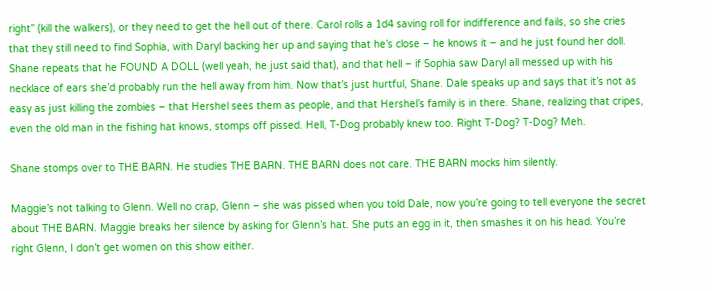right” (kill the walkers), or they need to get the hell out of there. Carol rolls a 1d4 saving roll for indifference and fails, so she cries that they still need to find Sophia, with Daryl backing her up and saying that he’s close – he knows it – and he just found her doll. Shane repeats that he FOUND A DOLL (well yeah, he just said that), and that hell – if Sophia saw Daryl all messed up with his necklace of ears she’d probably run the hell away from him. Now that’s just hurtful, Shane. Dale speaks up and says that it’s not as easy as just killing the zombies – that Hershel sees them as people, and that Hershel’s family is in there. Shane, realizing that cripes, even the old man in the fishing hat knows, stomps off pissed. Hell, T-Dog probably knew too. Right T-Dog? T-Dog? Meh.

Shane stomps over to THE BARN. He studies THE BARN. THE BARN does not care. THE BARN mocks him silently.

Maggie’s not talking to Glenn. Well no crap, Glenn – she was pissed when you told Dale, now you’re going to tell everyone the secret about THE BARN. Maggie breaks her silence by asking for Glenn’s hat. She puts an egg in it, then smashes it on his head. You’re right Glenn, I don’t get women on this show either.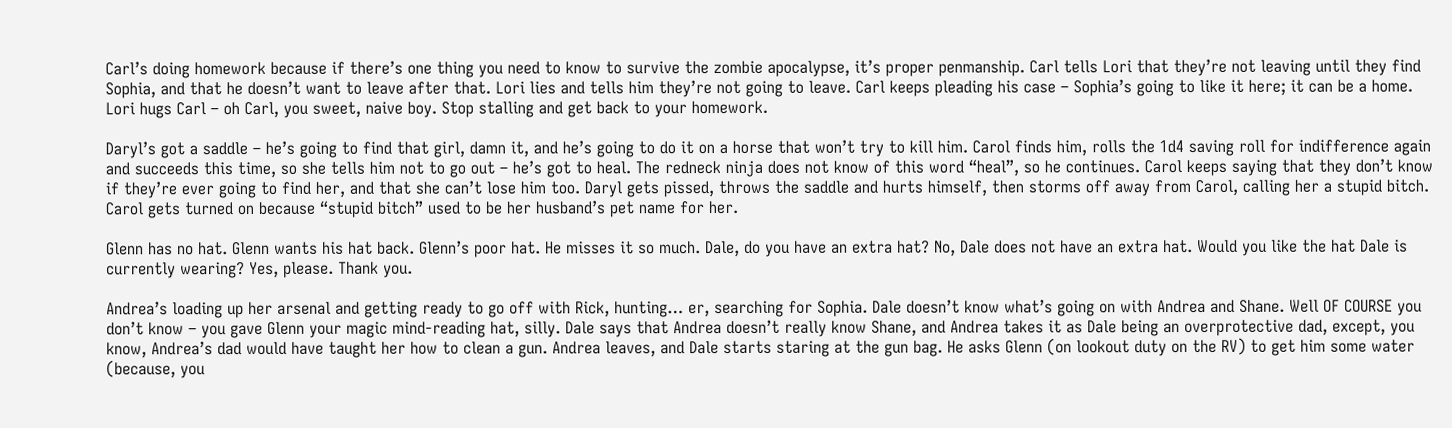Carl’s doing homework because if there’s one thing you need to know to survive the zombie apocalypse, it’s proper penmanship. Carl tells Lori that they’re not leaving until they find Sophia, and that he doesn’t want to leave after that. Lori lies and tells him they’re not going to leave. Carl keeps pleading his case – Sophia’s going to like it here; it can be a home. Lori hugs Carl – oh Carl, you sweet, naive boy. Stop stalling and get back to your homework.

Daryl’s got a saddle – he’s going to find that girl, damn it, and he’s going to do it on a horse that won’t try to kill him. Carol finds him, rolls the 1d4 saving roll for indifference again and succeeds this time, so she tells him not to go out – he’s got to heal. The redneck ninja does not know of this word “heal”, so he continues. Carol keeps saying that they don’t know if they’re ever going to find her, and that she can’t lose him too. Daryl gets pissed, throws the saddle and hurts himself, then storms off away from Carol, calling her a stupid bitch. Carol gets turned on because “stupid bitch” used to be her husband’s pet name for her.

Glenn has no hat. Glenn wants his hat back. Glenn’s poor hat. He misses it so much. Dale, do you have an extra hat? No, Dale does not have an extra hat. Would you like the hat Dale is currently wearing? Yes, please. Thank you.

Andrea’s loading up her arsenal and getting ready to go off with Rick, hunting… er, searching for Sophia. Dale doesn’t know what’s going on with Andrea and Shane. Well OF COURSE you don’t know – you gave Glenn your magic mind-reading hat, silly. Dale says that Andrea doesn’t really know Shane, and Andrea takes it as Dale being an overprotective dad, except, you know, Andrea’s dad would have taught her how to clean a gun. Andrea leaves, and Dale starts staring at the gun bag. He asks Glenn (on lookout duty on the RV) to get him some water (because, you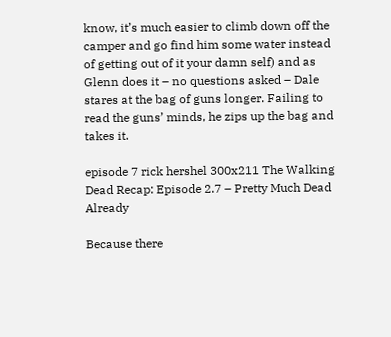know, it’s much easier to climb down off the camper and go find him some water instead of getting out of it your damn self) and as Glenn does it – no questions asked – Dale stares at the bag of guns longer. Failing to read the guns’ minds, he zips up the bag and takes it.

episode 7 rick hershel 300x211 The Walking Dead Recap: Episode 2.7 – Pretty Much Dead Already

Because there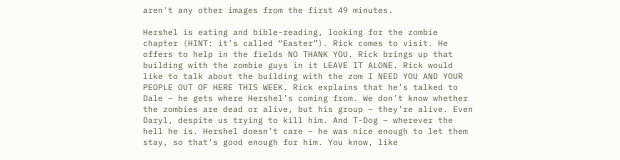aren't any other images from the first 49 minutes.

Hershel is eating and bible-reading, looking for the zombie chapter (HINT: it’s called “Easter”). Rick comes to visit. He offers to help in the fields NO THANK YOU. Rick brings up that building with the zombie guys in it LEAVE IT ALONE. Rick would like to talk about the building with the zom I NEED YOU AND YOUR PEOPLE OUT OF HERE THIS WEEK. Rick explains that he’s talked to Dale – he gets where Hershel’s coming from. We don’t know whether the zombies are dead or alive, but his group – they’re alive. Even Daryl, despite us trying to kill him. And T-Dog – wherever the hell he is. Hershel doesn’t care – he was nice enough to let them stay, so that’s good enough for him. You know, like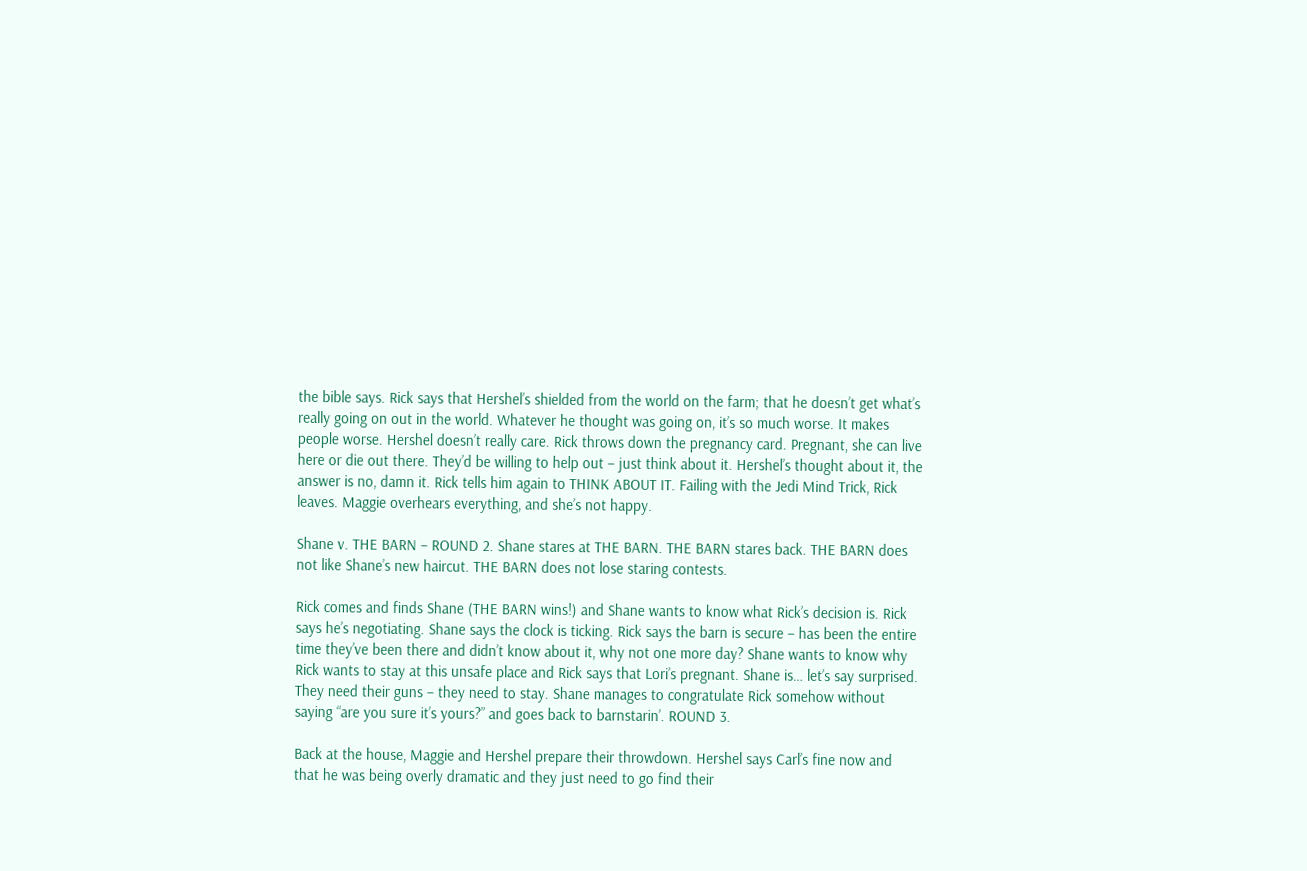the bible says. Rick says that Hershel’s shielded from the world on the farm; that he doesn’t get what’s really going on out in the world. Whatever he thought was going on, it’s so much worse. It makes people worse. Hershel doesn’t really care. Rick throws down the pregnancy card. Pregnant, she can live here or die out there. They’d be willing to help out – just think about it. Hershel’s thought about it, the answer is no, damn it. Rick tells him again to THINK ABOUT IT. Failing with the Jedi Mind Trick, Rick leaves. Maggie overhears everything, and she’s not happy.

Shane v. THE BARN – ROUND 2. Shane stares at THE BARN. THE BARN stares back. THE BARN does not like Shane’s new haircut. THE BARN does not lose staring contests.

Rick comes and finds Shane (THE BARN wins!) and Shane wants to know what Rick’s decision is. Rick says he’s negotiating. Shane says the clock is ticking. Rick says the barn is secure – has been the entire time they’ve been there and didn’t know about it, why not one more day? Shane wants to know why Rick wants to stay at this unsafe place and Rick says that Lori’s pregnant. Shane is… let’s say surprised. They need their guns – they need to stay. Shane manages to congratulate Rick somehow without saying “are you sure it’s yours?” and goes back to barnstarin’. ROUND 3.

Back at the house, Maggie and Hershel prepare their throwdown. Hershel says Carl’s fine now and that he was being overly dramatic and they just need to go find their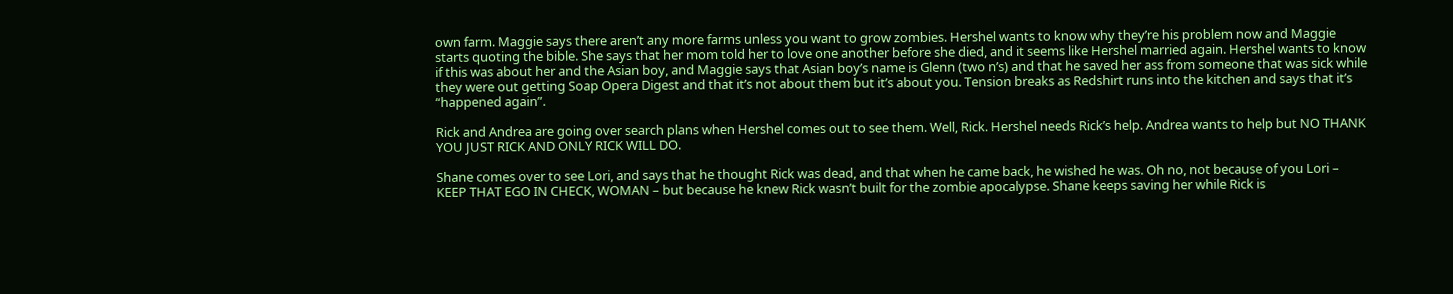own farm. Maggie says there aren’t any more farms unless you want to grow zombies. Hershel wants to know why they’re his problem now and Maggie starts quoting the bible. She says that her mom told her to love one another before she died, and it seems like Hershel married again. Hershel wants to know if this was about her and the Asian boy, and Maggie says that Asian boy’s name is Glenn (two n’s) and that he saved her ass from someone that was sick while they were out getting Soap Opera Digest and that it’s not about them but it’s about you. Tension breaks as Redshirt runs into the kitchen and says that it’s “happened again”.

Rick and Andrea are going over search plans when Hershel comes out to see them. Well, Rick. Hershel needs Rick’s help. Andrea wants to help but NO THANK YOU JUST RICK AND ONLY RICK WILL DO.

Shane comes over to see Lori, and says that he thought Rick was dead, and that when he came back, he wished he was. Oh no, not because of you Lori – KEEP THAT EGO IN CHECK, WOMAN – but because he knew Rick wasn’t built for the zombie apocalypse. Shane keeps saving her while Rick is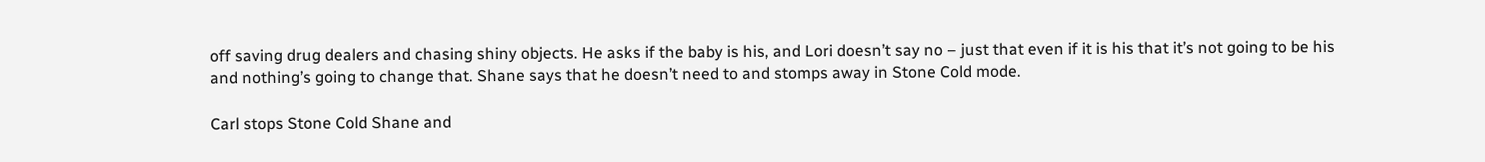off saving drug dealers and chasing shiny objects. He asks if the baby is his, and Lori doesn’t say no – just that even if it is his that it’s not going to be his and nothing’s going to change that. Shane says that he doesn’t need to and stomps away in Stone Cold mode.

Carl stops Stone Cold Shane and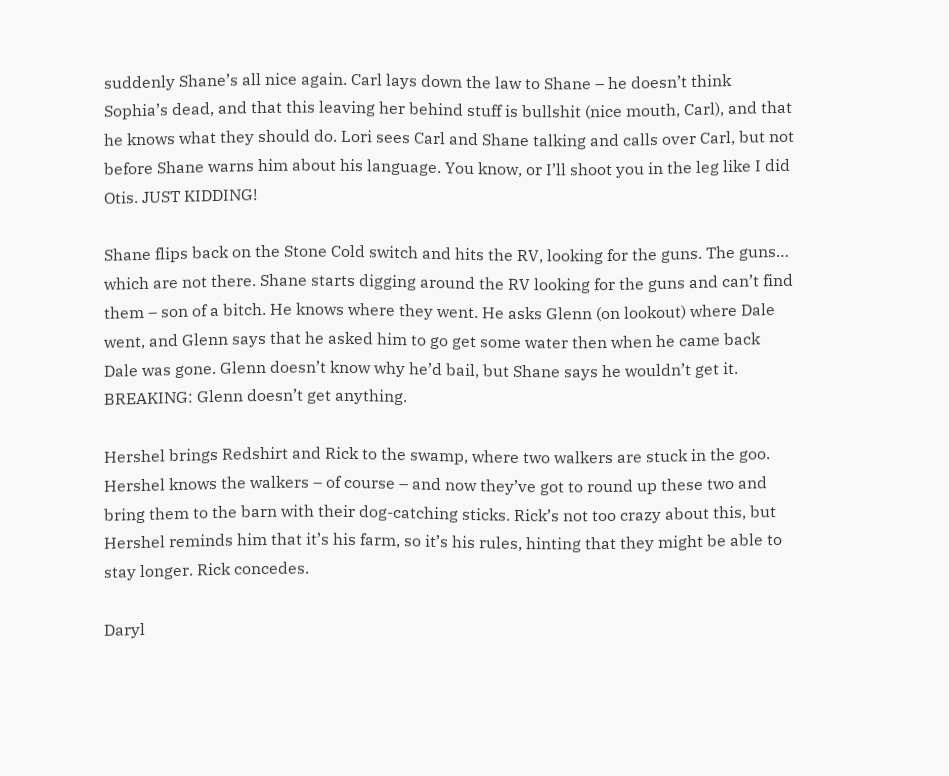suddenly Shane’s all nice again. Carl lays down the law to Shane – he doesn’t think Sophia’s dead, and that this leaving her behind stuff is bullshit (nice mouth, Carl), and that he knows what they should do. Lori sees Carl and Shane talking and calls over Carl, but not before Shane warns him about his language. You know, or I’ll shoot you in the leg like I did Otis. JUST KIDDING!

Shane flips back on the Stone Cold switch and hits the RV, looking for the guns. The guns… which are not there. Shane starts digging around the RV looking for the guns and can’t find them – son of a bitch. He knows where they went. He asks Glenn (on lookout) where Dale went, and Glenn says that he asked him to go get some water then when he came back Dale was gone. Glenn doesn’t know why he’d bail, but Shane says he wouldn’t get it. BREAKING: Glenn doesn’t get anything.

Hershel brings Redshirt and Rick to the swamp, where two walkers are stuck in the goo. Hershel knows the walkers – of course – and now they’ve got to round up these two and bring them to the barn with their dog-catching sticks. Rick’s not too crazy about this, but Hershel reminds him that it’s his farm, so it’s his rules, hinting that they might be able to stay longer. Rick concedes.

Daryl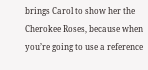brings Carol to show her the Cherokee Roses, because when you’re going to use a reference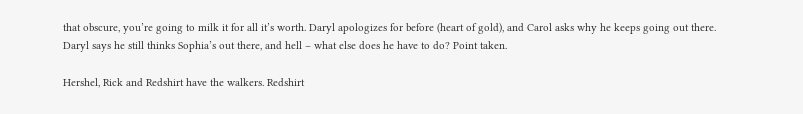that obscure, you’re going to milk it for all it’s worth. Daryl apologizes for before (heart of gold), and Carol asks why he keeps going out there. Daryl says he still thinks Sophia’s out there, and hell – what else does he have to do? Point taken.

Hershel, Rick and Redshirt have the walkers. Redshirt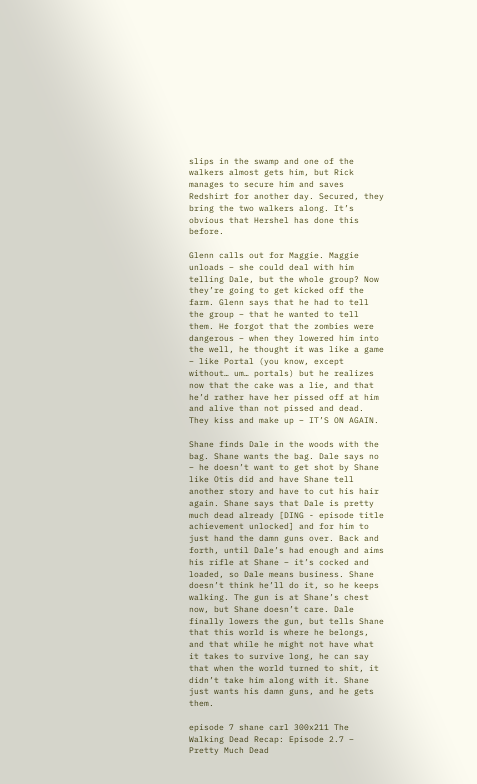slips in the swamp and one of the walkers almost gets him, but Rick manages to secure him and saves Redshirt for another day. Secured, they bring the two walkers along. It’s obvious that Hershel has done this before.

Glenn calls out for Maggie. Maggie unloads – she could deal with him telling Dale, but the whole group? Now they’re going to get kicked off the farm. Glenn says that he had to tell the group – that he wanted to tell them. He forgot that the zombies were dangerous – when they lowered him into the well, he thought it was like a game – like Portal (you know, except without… um… portals) but he realizes now that the cake was a lie, and that he’d rather have her pissed off at him and alive than not pissed and dead. They kiss and make up – IT’S ON AGAIN.

Shane finds Dale in the woods with the bag. Shane wants the bag. Dale says no – he doesn’t want to get shot by Shane like Otis did and have Shane tell another story and have to cut his hair again. Shane says that Dale is pretty much dead already [DING - episode title achievement unlocked] and for him to just hand the damn guns over. Back and forth, until Dale’s had enough and aims his rifle at Shane – it’s cocked and loaded, so Dale means business. Shane doesn’t think he’ll do it, so he keeps walking. The gun is at Shane’s chest now, but Shane doesn’t care. Dale finally lowers the gun, but tells Shane that this world is where he belongs, and that while he might not have what it takes to survive long, he can say that when the world turned to shit, it didn’t take him along with it. Shane just wants his damn guns, and he gets them.

episode 7 shane carl 300x211 The Walking Dead Recap: Episode 2.7 – Pretty Much Dead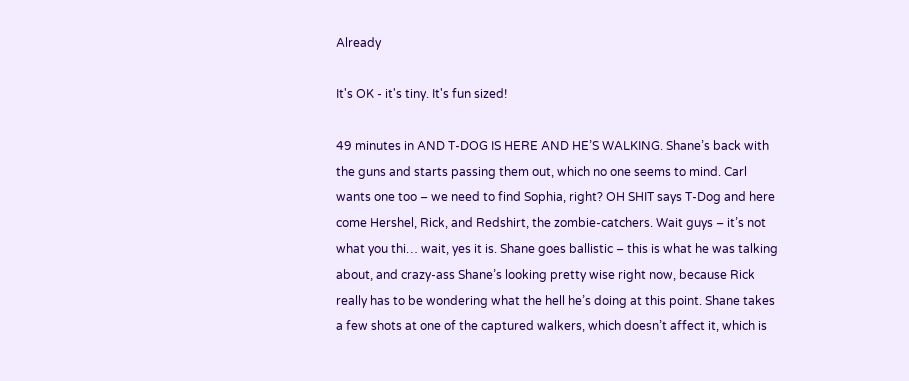Already

It's OK - it's tiny. It's fun sized!

49 minutes in AND T-DOG IS HERE AND HE’S WALKING. Shane’s back with the guns and starts passing them out, which no one seems to mind. Carl wants one too – we need to find Sophia, right? OH SHIT says T-Dog and here come Hershel, Rick, and Redshirt, the zombie-catchers. Wait guys – it’s not what you thi… wait, yes it is. Shane goes ballistic – this is what he was talking about, and crazy-ass Shane’s looking pretty wise right now, because Rick really has to be wondering what the hell he’s doing at this point. Shane takes a few shots at one of the captured walkers, which doesn’t affect it, which is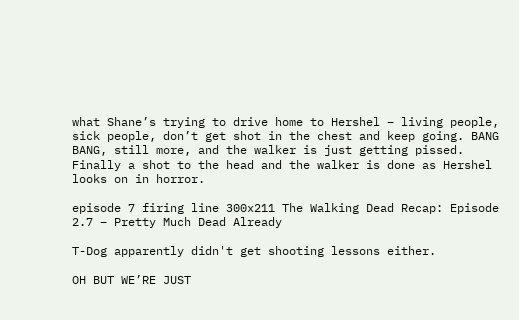what Shane’s trying to drive home to Hershel – living people, sick people, don’t get shot in the chest and keep going. BANG BANG, still more, and the walker is just getting pissed. Finally a shot to the head and the walker is done as Hershel looks on in horror.

episode 7 firing line 300x211 The Walking Dead Recap: Episode 2.7 – Pretty Much Dead Already

T-Dog apparently didn't get shooting lessons either.

OH BUT WE’RE JUST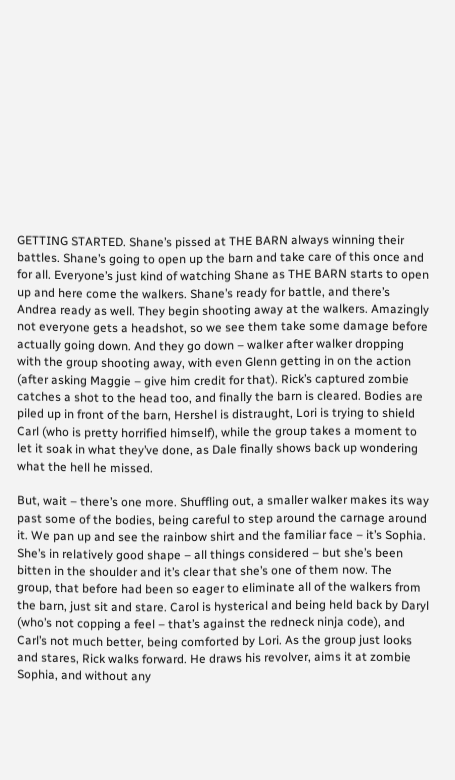GETTING STARTED. Shane’s pissed at THE BARN always winning their battles. Shane’s going to open up the barn and take care of this once and for all. Everyone’s just kind of watching Shane as THE BARN starts to open up and here come the walkers. Shane’s ready for battle, and there’s Andrea ready as well. They begin shooting away at the walkers. Amazingly not everyone gets a headshot, so we see them take some damage before actually going down. And they go down – walker after walker dropping with the group shooting away, with even Glenn getting in on the action (after asking Maggie – give him credit for that). Rick’s captured zombie catches a shot to the head too, and finally the barn is cleared. Bodies are piled up in front of the barn, Hershel is distraught, Lori is trying to shield Carl (who is pretty horrified himself), while the group takes a moment to let it soak in what they’ve done, as Dale finally shows back up wondering what the hell he missed.

But, wait – there’s one more. Shuffling out, a smaller walker makes its way past some of the bodies, being careful to step around the carnage around it. We pan up and see the rainbow shirt and the familiar face – it’s Sophia. She’s in relatively good shape – all things considered – but she’s been bitten in the shoulder and it’s clear that she’s one of them now. The group, that before had been so eager to eliminate all of the walkers from the barn, just sit and stare. Carol is hysterical and being held back by Daryl (who’s not copping a feel – that’s against the redneck ninja code), and Carl’s not much better, being comforted by Lori. As the group just looks and stares, Rick walks forward. He draws his revolver, aims it at zombie Sophia, and without any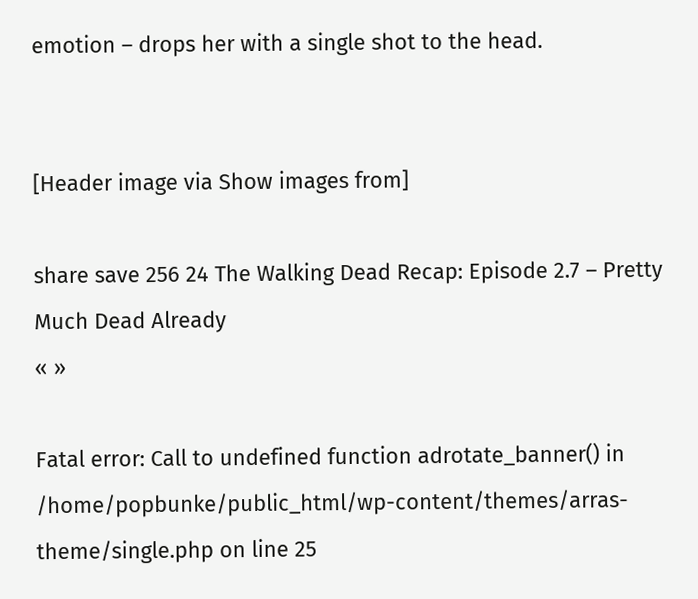emotion – drops her with a single shot to the head.


[Header image via Show images from]

share save 256 24 The Walking Dead Recap: Episode 2.7 – Pretty Much Dead Already
« »

Fatal error: Call to undefined function adrotate_banner() in /home/popbunke/public_html/wp-content/themes/arras-theme/single.php on line 25